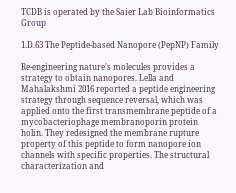TCDB is operated by the Saier Lab Bioinformatics Group

1.D.63 The Peptide-based Nanopore (PepNP) Family

Re-engineering nature's molecules provides a strategy to obtain nanopores. Lella and Mahalakshmi 2016 reported a peptide engineering strategy through sequence reversal, which was applied onto the first transmembrane peptide of a mycobacteriophage membranoporin protein holin. They redesigned the membrane rupture property of this peptide to form nanopore ion channels with specific properties. The structural characterization and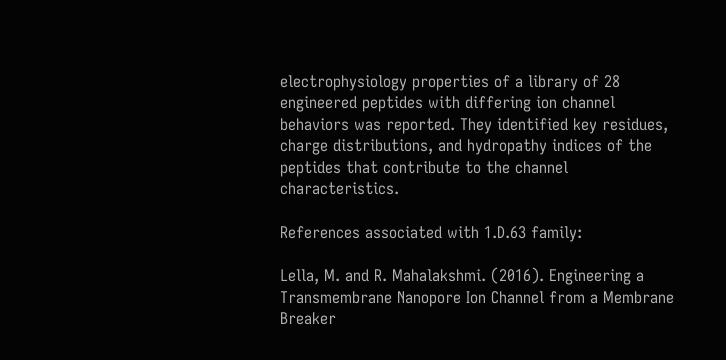electrophysiology properties of a library of 28 engineered peptides with differing ion channel behaviors was reported. They identified key residues, charge distributions, and hydropathy indices of the peptides that contribute to the channel characteristics.

References associated with 1.D.63 family:

Lella, M. and R. Mahalakshmi. (2016). Engineering a Transmembrane Nanopore Ion Channel from a Membrane Breaker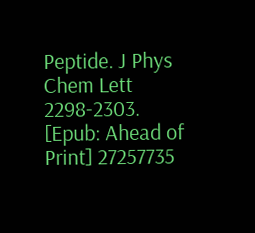Peptide. J Phys Chem Lett 2298-2303. [Epub: Ahead of Print] 27257735